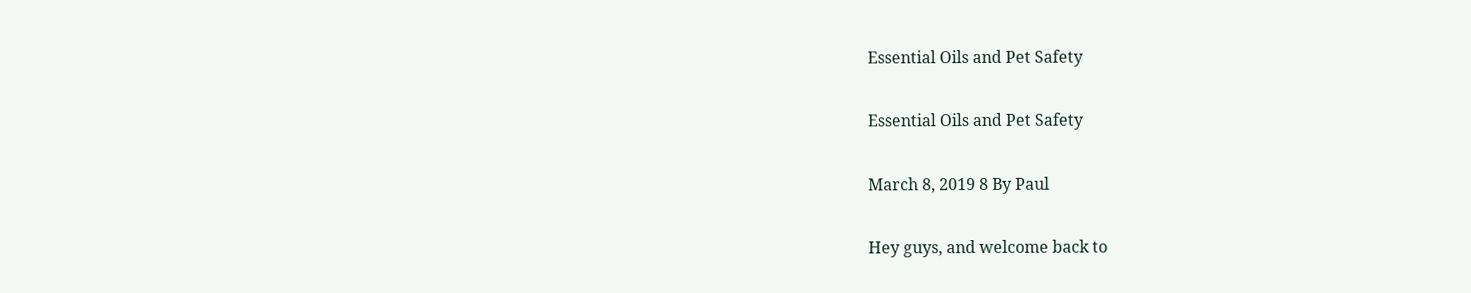Essential Oils and Pet Safety

Essential Oils and Pet Safety

March 8, 2019 8 By Paul

Hey guys, and welcome back to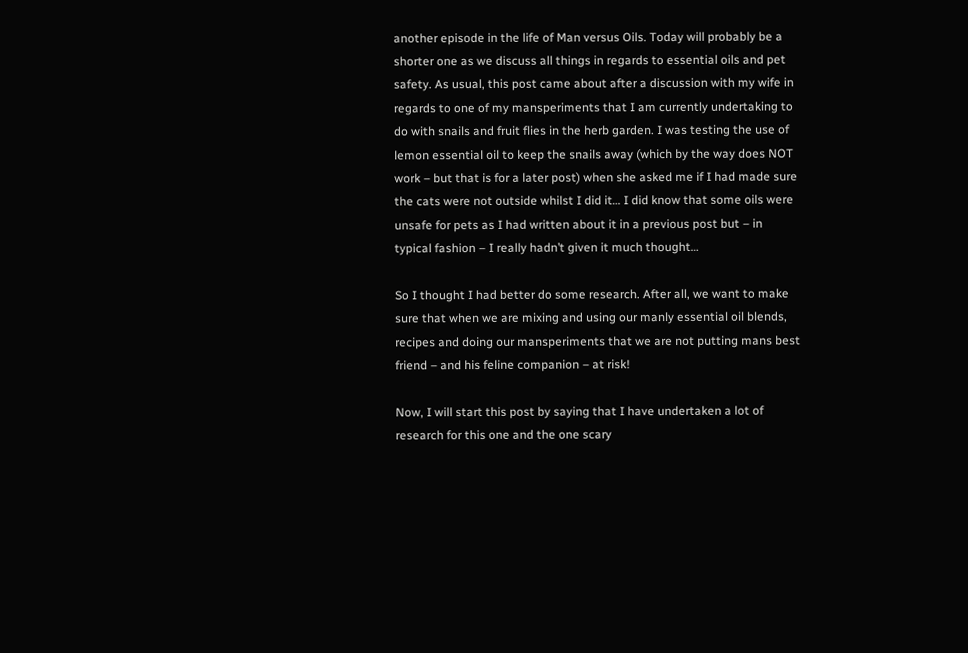another episode in the life of Man versus Oils. Today will probably be a shorter one as we discuss all things in regards to essential oils and pet safety. As usual, this post came about after a discussion with my wife in regards to one of my mansperiments that I am currently undertaking to do with snails and fruit flies in the herb garden. I was testing the use of lemon essential oil to keep the snails away (which by the way does NOT work – but that is for a later post) when she asked me if I had made sure the cats were not outside whilst I did it… I did know that some oils were unsafe for pets as I had written about it in a previous post but – in typical fashion – I really hadn’t given it much thought…

So I thought I had better do some research. After all, we want to make sure that when we are mixing and using our manly essential oil blends, recipes and doing our mansperiments that we are not putting mans best friend – and his feline companion – at risk!

Now, I will start this post by saying that I have undertaken a lot of research for this one and the one scary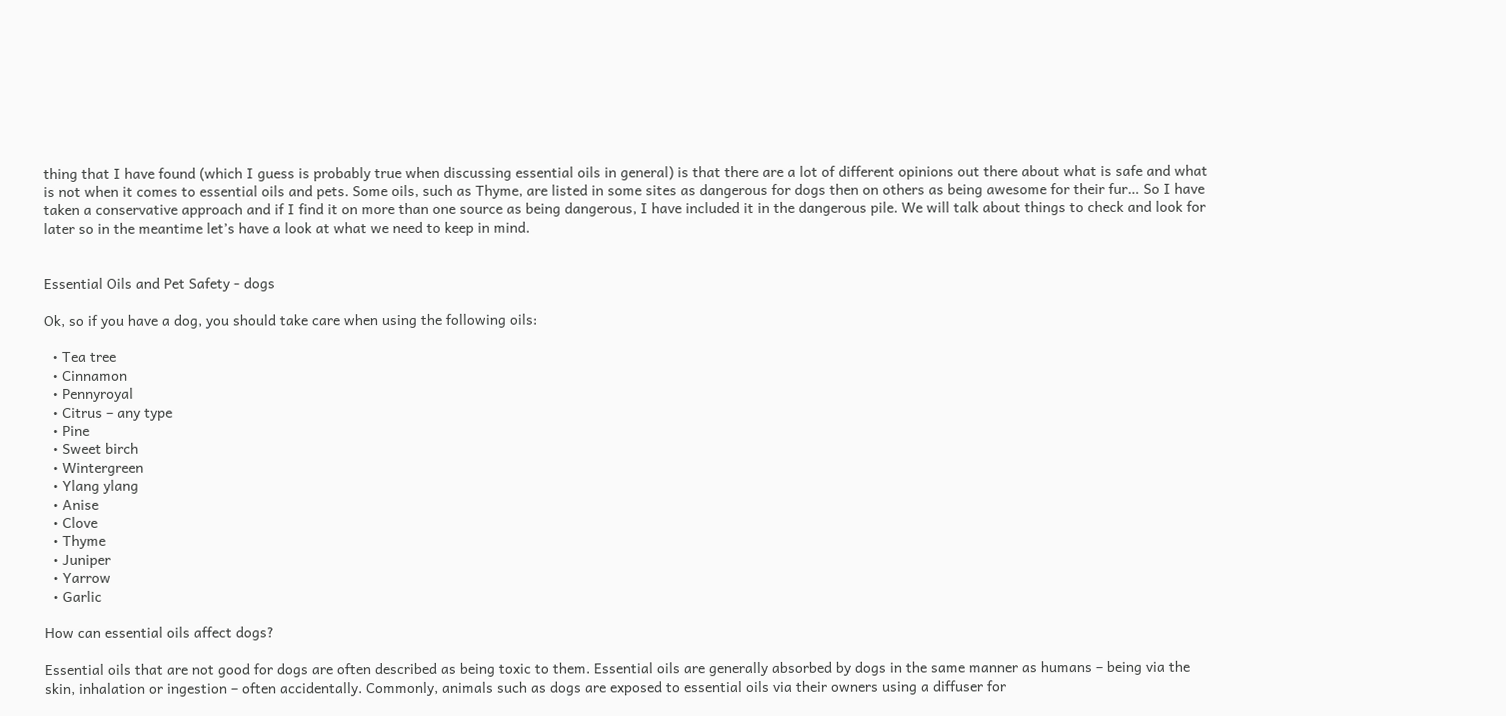thing that I have found (which I guess is probably true when discussing essential oils in general) is that there are a lot of different opinions out there about what is safe and what is not when it comes to essential oils and pets. Some oils, such as Thyme, are listed in some sites as dangerous for dogs then on others as being awesome for their fur… So I have taken a conservative approach and if I find it on more than one source as being dangerous, I have included it in the dangerous pile. We will talk about things to check and look for later so in the meantime let’s have a look at what we need to keep in mind.


Essential Oils and Pet Safety - dogs

Ok, so if you have a dog, you should take care when using the following oils:

  • Tea tree
  • Cinnamon
  • Pennyroyal
  • Citrus – any type
  • Pine
  • Sweet birch
  • Wintergreen
  • Ylang ylang
  • Anise
  • Clove
  • Thyme
  • Juniper
  • Yarrow
  • Garlic

How can essential oils affect dogs?

Essential oils that are not good for dogs are often described as being toxic to them. Essential oils are generally absorbed by dogs in the same manner as humans – being via the skin, inhalation or ingestion – often accidentally. Commonly, animals such as dogs are exposed to essential oils via their owners using a diffuser for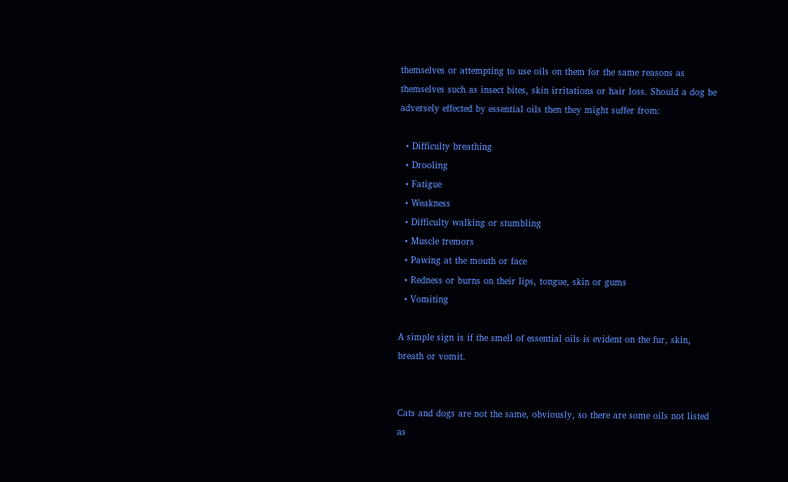themselves or attempting to use oils on them for the same reasons as themselves such as insect bites, skin irritations or hair loss. Should a dog be adversely effected by essential oils then they might suffer from:

  • Difficulty breathing
  • Drooling
  • Fatigue
  • Weakness
  • Difficulty walking or stumbling
  • Muscle tremors
  • Pawing at the mouth or face
  • Redness or burns on their lips, tongue, skin or gums
  • Vomiting

A simple sign is if the smell of essential oils is evident on the fur, skin, breath or vomit.


Cats and dogs are not the same, obviously, so there are some oils not listed as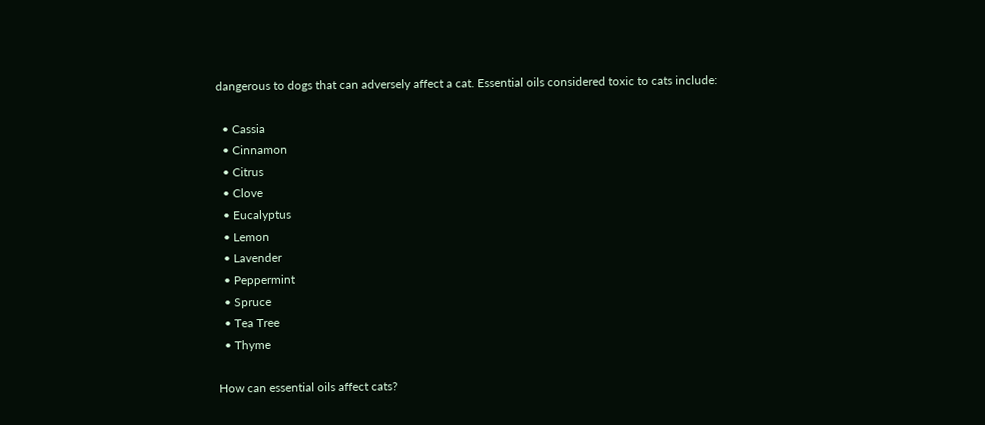dangerous to dogs that can adversely affect a cat. Essential oils considered toxic to cats include:

  • Cassia
  • Cinnamon
  • Citrus
  • Clove
  • Eucalyptus
  • Lemon
  • Lavender
  • Peppermint
  • Spruce
  • Tea Tree
  • Thyme

How can essential oils affect cats?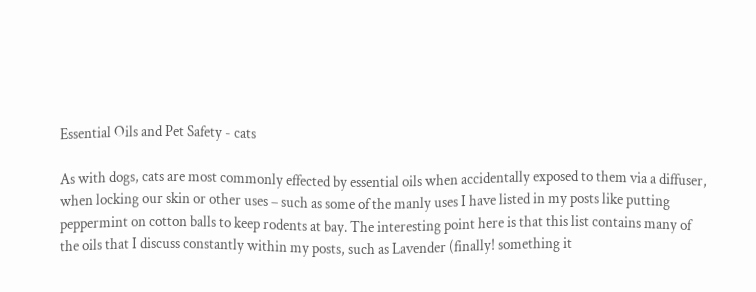Essential Oils and Pet Safety - cats

As with dogs, cats are most commonly effected by essential oils when accidentally exposed to them via a diffuser, when locking our skin or other uses – such as some of the manly uses I have listed in my posts like putting peppermint on cotton balls to keep rodents at bay. The interesting point here is that this list contains many of the oils that I discuss constantly within my posts, such as Lavender (finally! something it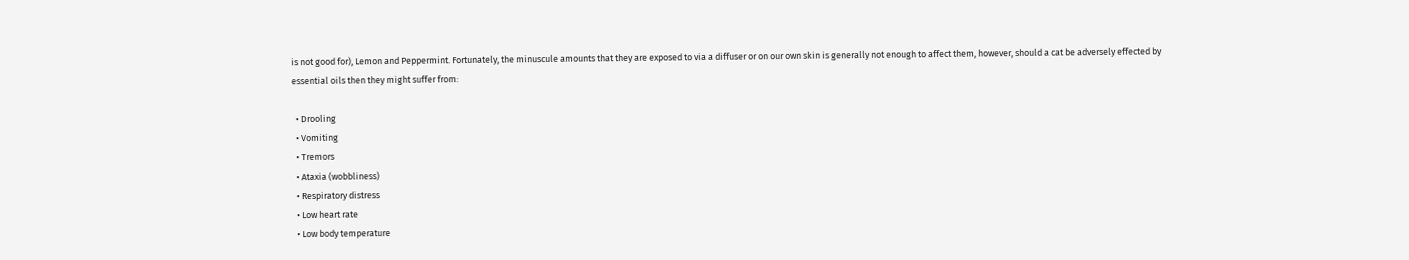is not good for), Lemon and Peppermint. Fortunately, the minuscule amounts that they are exposed to via a diffuser or on our own skin is generally not enough to affect them, however, should a cat be adversely effected by essential oils then they might suffer from:

  • Drooling
  • Vomiting
  • Tremors
  • Ataxia (wobbliness)
  • Respiratory distress
  • Low heart rate
  • Low body temperature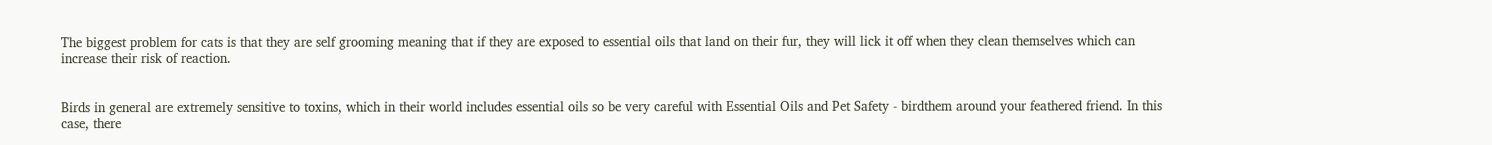The biggest problem for cats is that they are self grooming meaning that if they are exposed to essential oils that land on their fur, they will lick it off when they clean themselves which can increase their risk of reaction.


Birds in general are extremely sensitive to toxins, which in their world includes essential oils so be very careful with Essential Oils and Pet Safety - birdthem around your feathered friend. In this case, there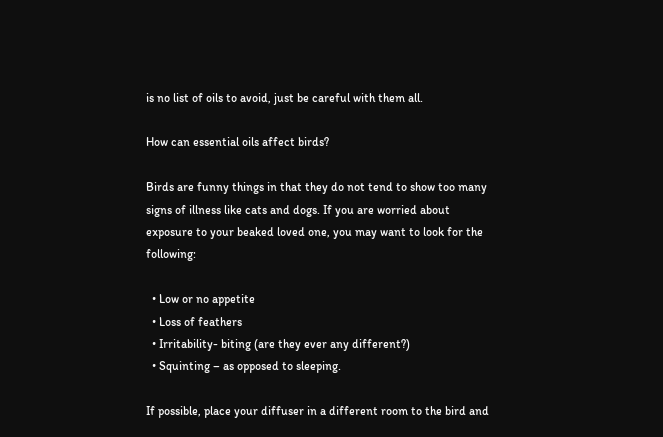is no list of oils to avoid, just be careful with them all.

How can essential oils affect birds?

Birds are funny things in that they do not tend to show too many signs of illness like cats and dogs. If you are worried about exposure to your beaked loved one, you may want to look for the following:

  • Low or no appetite
  • Loss of feathers
  • Irritability- biting (are they ever any different?)
  • Squinting – as opposed to sleeping.

If possible, place your diffuser in a different room to the bird and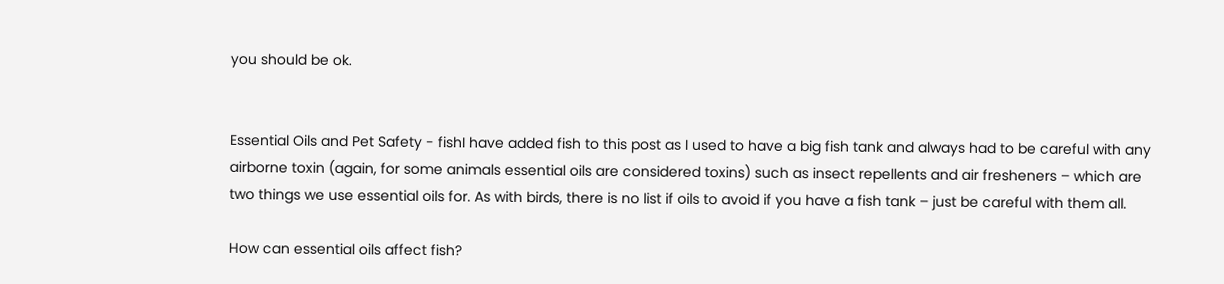you should be ok.


Essential Oils and Pet Safety - fishI have added fish to this post as I used to have a big fish tank and always had to be careful with any airborne toxin (again, for some animals essential oils are considered toxins) such as insect repellents and air fresheners – which are two things we use essential oils for. As with birds, there is no list if oils to avoid if you have a fish tank – just be careful with them all.

How can essential oils affect fish?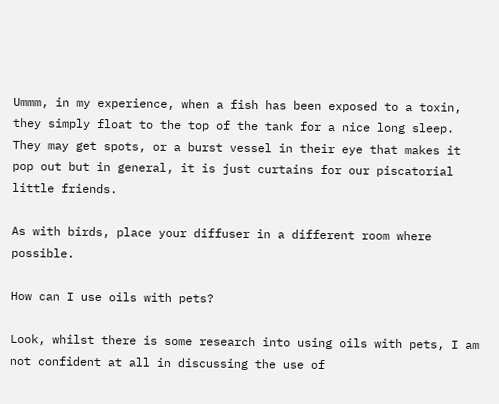Ummm, in my experience, when a fish has been exposed to a toxin, they simply float to the top of the tank for a nice long sleep. They may get spots, or a burst vessel in their eye that makes it pop out but in general, it is just curtains for our piscatorial little friends.

As with birds, place your diffuser in a different room where possible.

How can I use oils with pets?

Look, whilst there is some research into using oils with pets, I am not confident at all in discussing the use of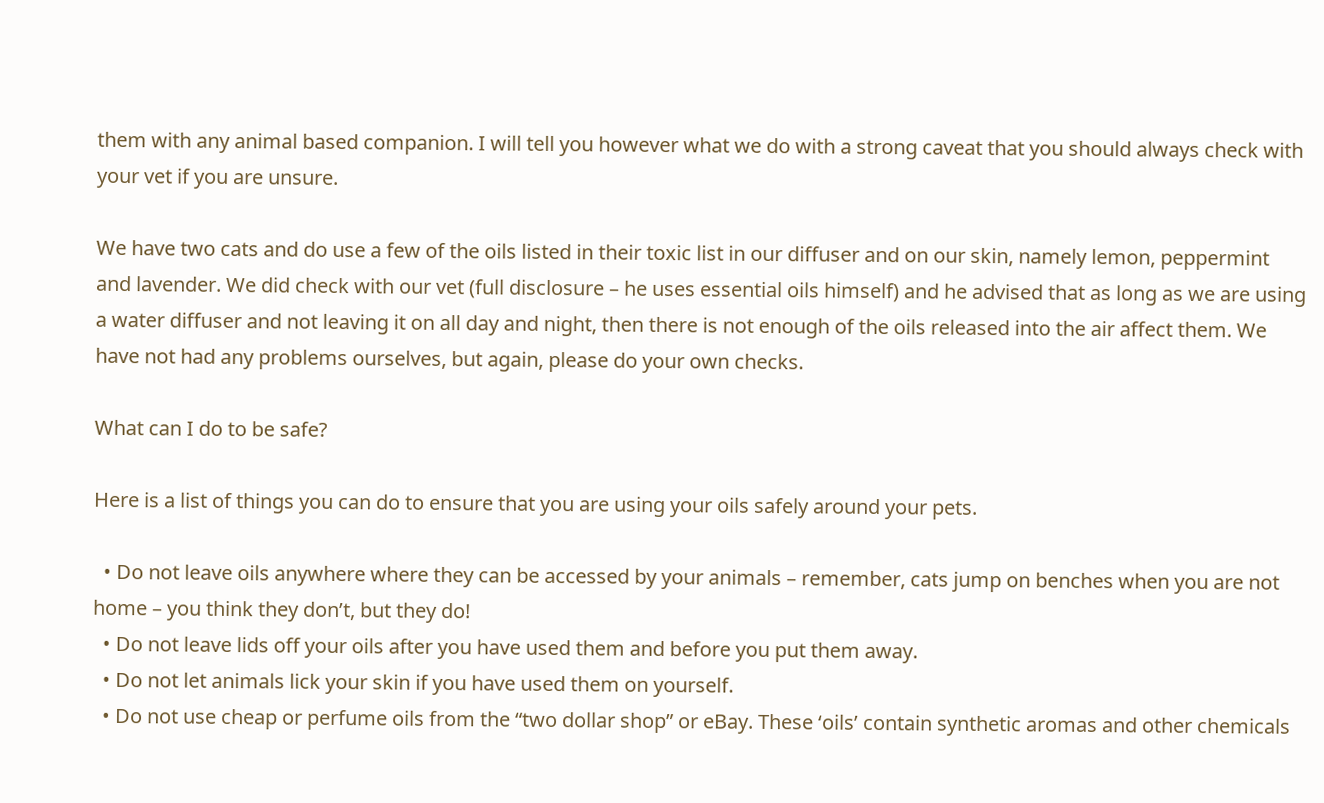them with any animal based companion. I will tell you however what we do with a strong caveat that you should always check with your vet if you are unsure.

We have two cats and do use a few of the oils listed in their toxic list in our diffuser and on our skin, namely lemon, peppermint and lavender. We did check with our vet (full disclosure – he uses essential oils himself) and he advised that as long as we are using a water diffuser and not leaving it on all day and night, then there is not enough of the oils released into the air affect them. We have not had any problems ourselves, but again, please do your own checks.

What can I do to be safe?

Here is a list of things you can do to ensure that you are using your oils safely around your pets.

  • Do not leave oils anywhere where they can be accessed by your animals – remember, cats jump on benches when you are not home – you think they don’t, but they do!
  • Do not leave lids off your oils after you have used them and before you put them away.
  • Do not let animals lick your skin if you have used them on yourself.
  • Do not use cheap or perfume oils from the “two dollar shop” or eBay. These ‘oils’ contain synthetic aromas and other chemicals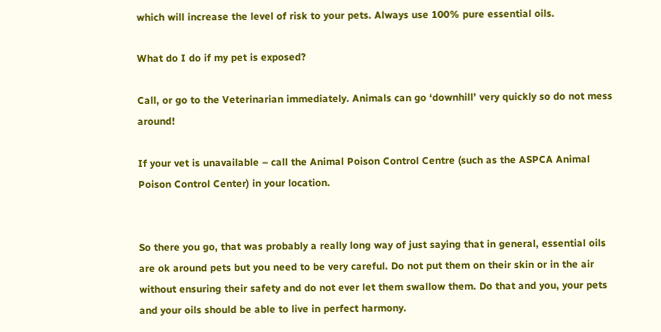which will increase the level of risk to your pets. Always use 100% pure essential oils.

What do I do if my pet is exposed?

Call, or go to the Veterinarian immediately. Animals can go ‘downhill’ very quickly so do not mess around!

If your vet is unavailable – call the Animal Poison Control Centre (such as the ASPCA Animal Poison Control Center) in your location.


So there you go, that was probably a really long way of just saying that in general, essential oils are ok around pets but you need to be very careful. Do not put them on their skin or in the air without ensuring their safety and do not ever let them swallow them. Do that and you, your pets and your oils should be able to live in perfect harmony.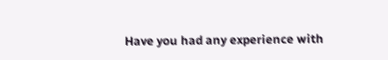Have you had any experience with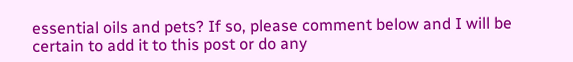essential oils and pets? If so, please comment below and I will be certain to add it to this post or do any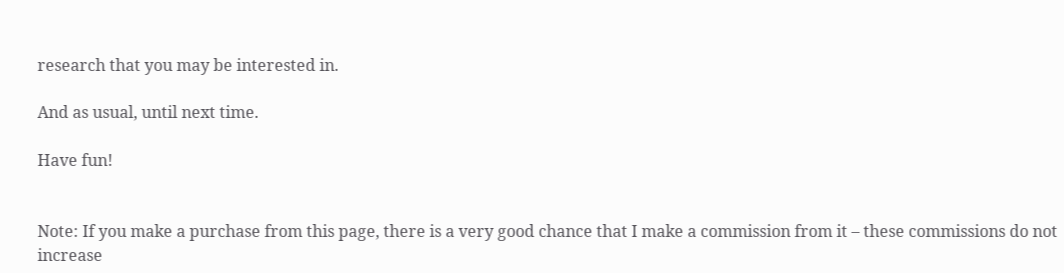research that you may be interested in.

And as usual, until next time.

Have fun!


Note: If you make a purchase from this page, there is a very good chance that I make a commission from it – these commissions do not increase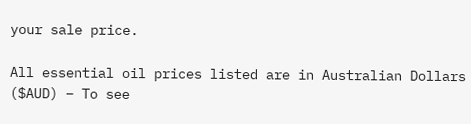your sale price.

All essential oil prices listed are in Australian Dollars ($AUD) – To see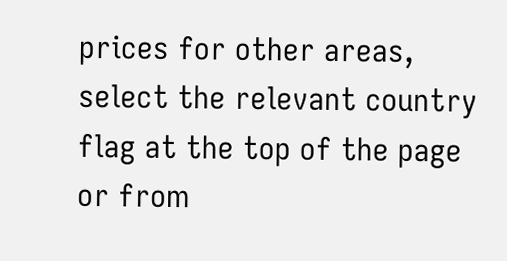prices for other areas, select the relevant country flag at the top of the page or from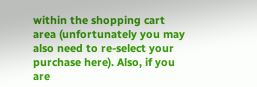within the shopping cart area (unfortunately you may also need to re-select your purchase here). Also, if you are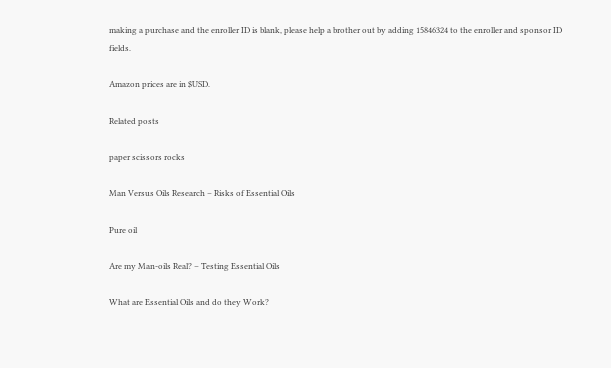making a purchase and the enroller ID is blank, please help a brother out by adding 15846324 to the enroller and sponsor ID fields.

Amazon prices are in $USD.

Related posts

paper scissors rocks

Man Versus Oils Research – Risks of Essential Oils

Pure oil

Are my Man-oils Real? – Testing Essential Oils

What are Essential Oils and do they Work?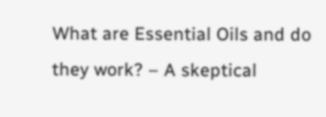What are Essential Oils and do they work? – A skeptical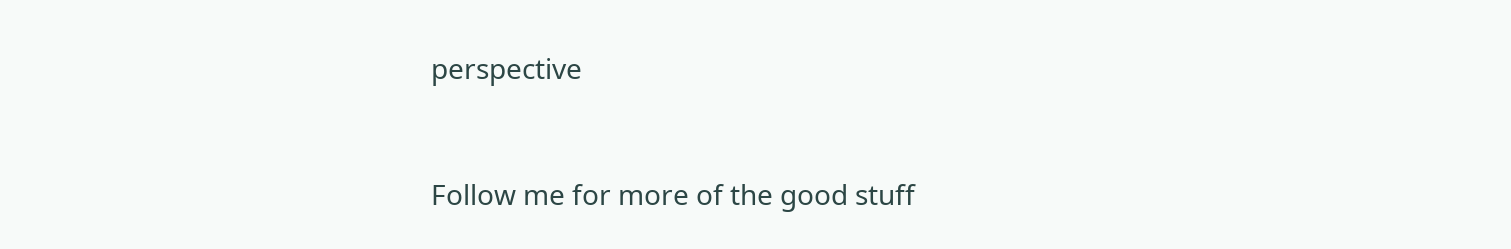perspective


Follow me for more of the good stuff